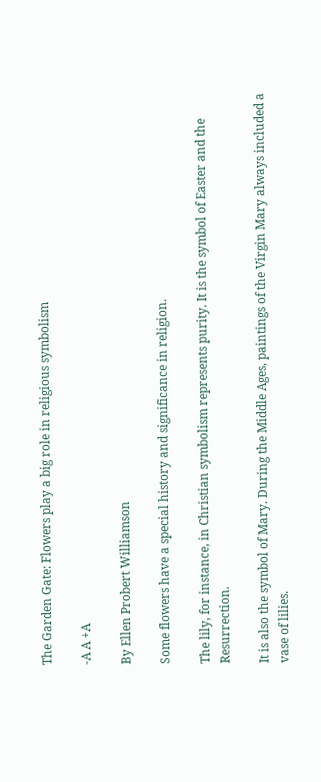The Garden Gate: Flowers play a big role in religious symbolism

-A A +A

By Ellen Probert Williamson

Some flowers have a special history and significance in religion.

The lily, for instance, in Christian symbolism represents purity. It is the symbol of Easter and the Resurrection.

It is also the symbol of Mary. During the Middle Ages, paintings of the Virgin Mary always included a vase of lilies.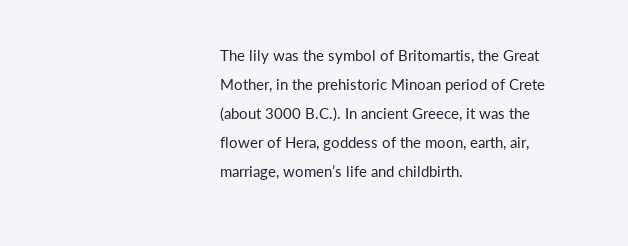The lily was the symbol of Britomartis, the Great Mother, in the prehistoric Minoan period of Crete (about 3000 B.C.). In ancient Greece, it was the flower of Hera, goddess of the moon, earth, air, marriage, women’s life and childbirth.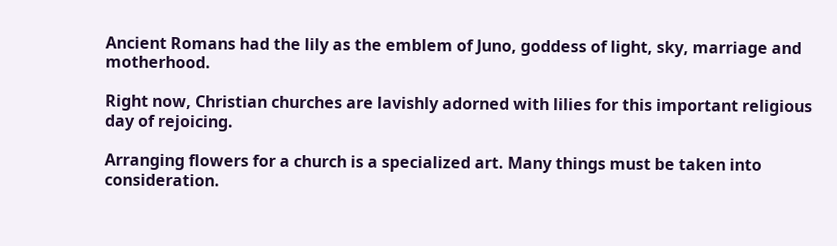Ancient Romans had the lily as the emblem of Juno, goddess of light, sky, marriage and motherhood.

Right now, Christian churches are lavishly adorned with lilies for this important religious day of rejoicing.

Arranging flowers for a church is a specialized art. Many things must be taken into consideration.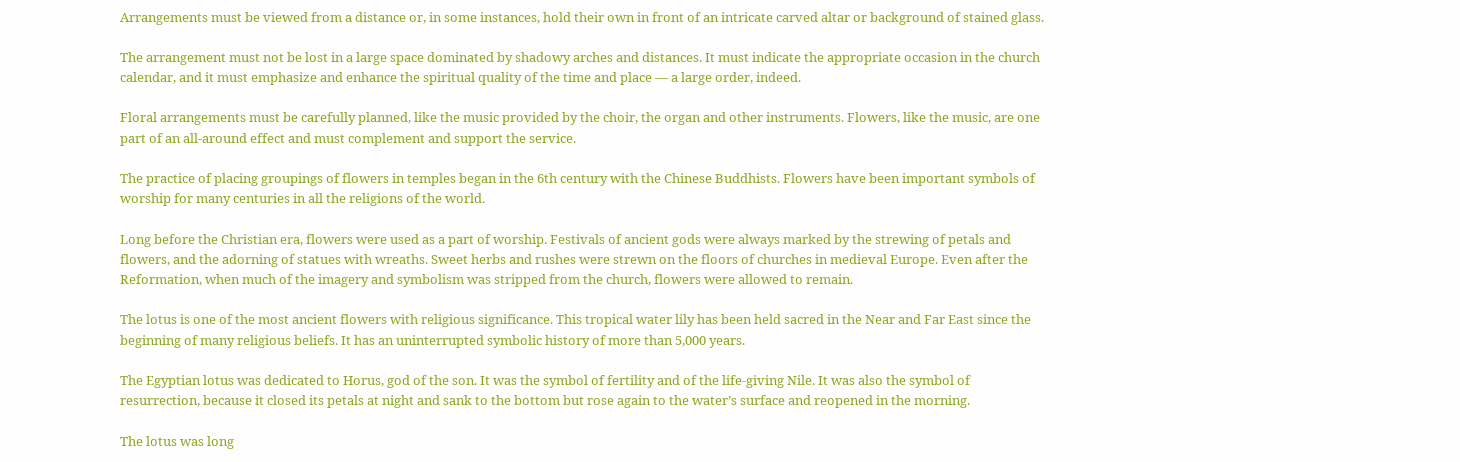Arrangements must be viewed from a distance or, in some instances, hold their own in front of an intricate carved altar or background of stained glass.

The arrangement must not be lost in a large space dominated by shadowy arches and distances. It must indicate the appropriate occasion in the church calendar, and it must emphasize and enhance the spiritual quality of the time and place — a large order, indeed.

Floral arrangements must be carefully planned, like the music provided by the choir, the organ and other instruments. Flowers, like the music, are one part of an all-around effect and must complement and support the service.

The practice of placing groupings of flowers in temples began in the 6th century with the Chinese Buddhists. Flowers have been important symbols of worship for many centuries in all the religions of the world.

Long before the Christian era, flowers were used as a part of worship. Festivals of ancient gods were always marked by the strewing of petals and flowers, and the adorning of statues with wreaths. Sweet herbs and rushes were strewn on the floors of churches in medieval Europe. Even after the Reformation, when much of the imagery and symbolism was stripped from the church, flowers were allowed to remain.

The lotus is one of the most ancient flowers with religious significance. This tropical water lily has been held sacred in the Near and Far East since the beginning of many religious beliefs. It has an uninterrupted symbolic history of more than 5,000 years.

The Egyptian lotus was dedicated to Horus, god of the son. It was the symbol of fertility and of the life-giving Nile. It was also the symbol of resurrection, because it closed its petals at night and sank to the bottom but rose again to the water’s surface and reopened in the morning.

The lotus was long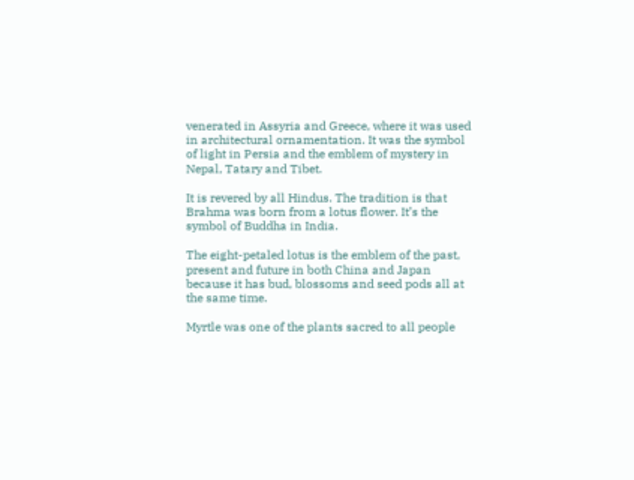venerated in Assyria and Greece, where it was used in architectural ornamentation. It was the symbol of light in Persia and the emblem of mystery in Nepal, Tatary and Tibet.

It is revered by all Hindus. The tradition is that Brahma was born from a lotus flower. It’s the symbol of Buddha in India.

The eight-petaled lotus is the emblem of the past, present and future in both China and Japan because it has bud, blossoms and seed pods all at the same time.

Myrtle was one of the plants sacred to all people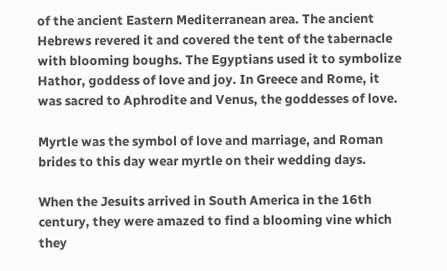of the ancient Eastern Mediterranean area. The ancient Hebrews revered it and covered the tent of the tabernacle with blooming boughs. The Egyptians used it to symbolize Hathor, goddess of love and joy. In Greece and Rome, it was sacred to Aphrodite and Venus, the goddesses of love.

Myrtle was the symbol of love and marriage, and Roman brides to this day wear myrtle on their wedding days.

When the Jesuits arrived in South America in the 16th century, they were amazed to find a blooming vine which they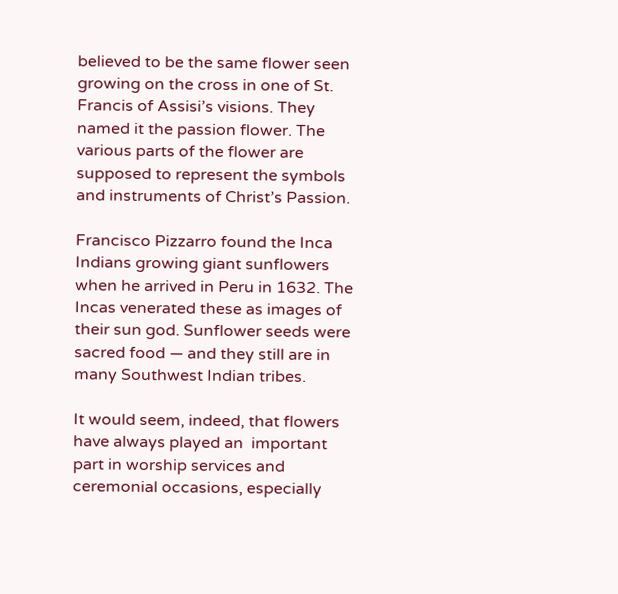believed to be the same flower seen growing on the cross in one of St. Francis of Assisi’s visions. They named it the passion flower. The various parts of the flower are supposed to represent the symbols and instruments of Christ’s Passion.

Francisco Pizzarro found the Inca Indians growing giant sunflowers when he arrived in Peru in 1632. The Incas venerated these as images of their sun god. Sunflower seeds were sacred food — and they still are in many Southwest Indian tribes.

It would seem, indeed, that flowers have always played an  important part in worship services and ceremonial occasions, especially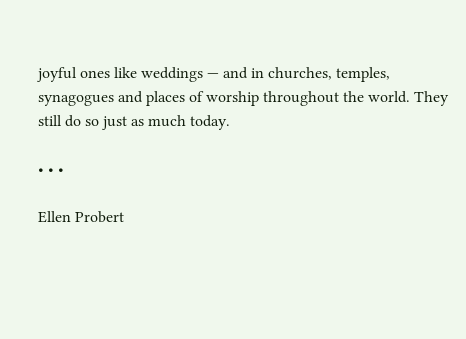joyful ones like weddings — and in churches, temples, synagogues and places of worship throughout the world. They still do so just as much today.

• • •

Ellen Probert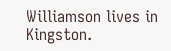Williamson lives in Kingston.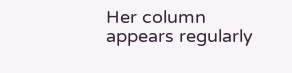Her column appears regularly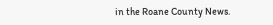in the Roane County News.